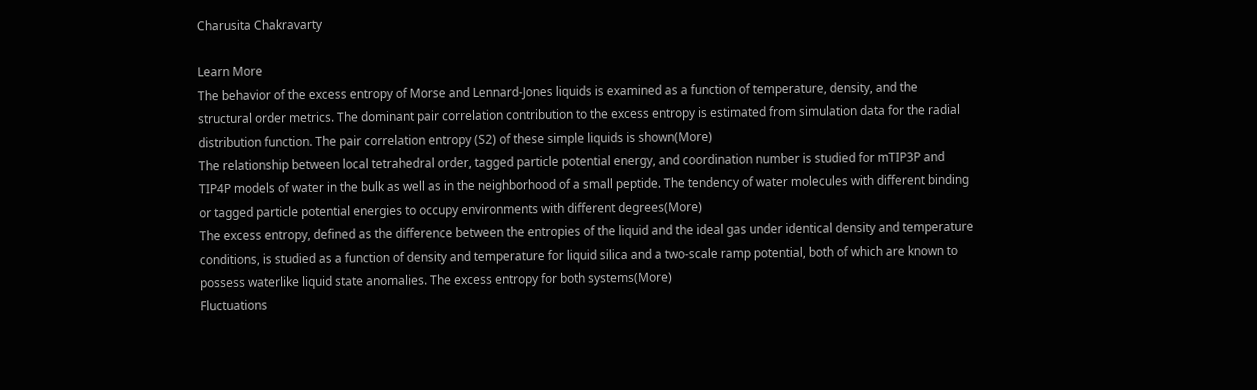Charusita Chakravarty

Learn More
The behavior of the excess entropy of Morse and Lennard-Jones liquids is examined as a function of temperature, density, and the structural order metrics. The dominant pair correlation contribution to the excess entropy is estimated from simulation data for the radial distribution function. The pair correlation entropy (S2) of these simple liquids is shown(More)
The relationship between local tetrahedral order, tagged particle potential energy, and coordination number is studied for mTIP3P and TIP4P models of water in the bulk as well as in the neighborhood of a small peptide. The tendency of water molecules with different binding or tagged particle potential energies to occupy environments with different degrees(More)
The excess entropy, defined as the difference between the entropies of the liquid and the ideal gas under identical density and temperature conditions, is studied as a function of density and temperature for liquid silica and a two-scale ramp potential, both of which are known to possess waterlike liquid state anomalies. The excess entropy for both systems(More)
Fluctuations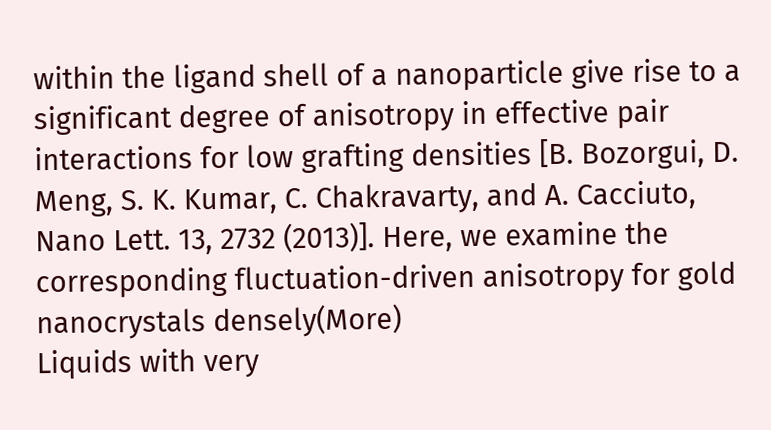within the ligand shell of a nanoparticle give rise to a significant degree of anisotropy in effective pair interactions for low grafting densities [B. Bozorgui, D. Meng, S. K. Kumar, C. Chakravarty, and A. Cacciuto, Nano Lett. 13, 2732 (2013)]. Here, we examine the corresponding fluctuation-driven anisotropy for gold nanocrystals densely(More)
Liquids with very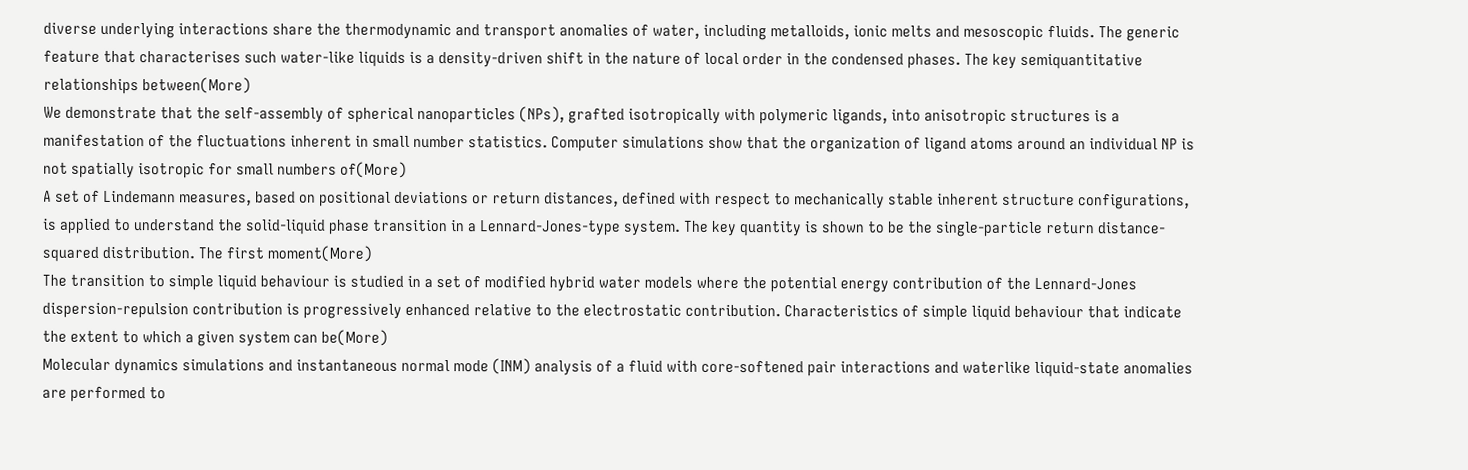diverse underlying interactions share the thermodynamic and transport anomalies of water, including metalloids, ionic melts and mesoscopic fluids. The generic feature that characterises such water-like liquids is a density-driven shift in the nature of local order in the condensed phases. The key semiquantitative relationships between(More)
We demonstrate that the self-assembly of spherical nanoparticles (NPs), grafted isotropically with polymeric ligands, into anisotropic structures is a manifestation of the fluctuations inherent in small number statistics. Computer simulations show that the organization of ligand atoms around an individual NP is not spatially isotropic for small numbers of(More)
A set of Lindemann measures, based on positional deviations or return distances, defined with respect to mechanically stable inherent structure configurations, is applied to understand the solid-liquid phase transition in a Lennard-Jones-type system. The key quantity is shown to be the single-particle return distance-squared distribution. The first moment(More)
The transition to simple liquid behaviour is studied in a set of modified hybrid water models where the potential energy contribution of the Lennard-Jones dispersion-repulsion contribution is progressively enhanced relative to the electrostatic contribution. Characteristics of simple liquid behaviour that indicate the extent to which a given system can be(More)
Molecular dynamics simulations and instantaneous normal mode (INM) analysis of a fluid with core-softened pair interactions and waterlike liquid-state anomalies are performed to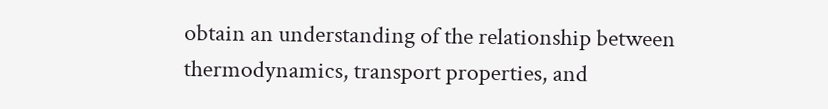obtain an understanding of the relationship between thermodynamics, transport properties, and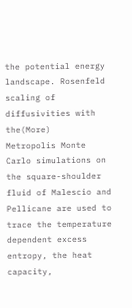the potential energy landscape. Rosenfeld scaling of diffusivities with the(More)
Metropolis Monte Carlo simulations on the square-shoulder fluid of Malescio and Pellicane are used to trace the temperature dependent excess entropy, the heat capacity,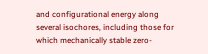and configurational energy along several isochores, including those for which mechanically stable zero-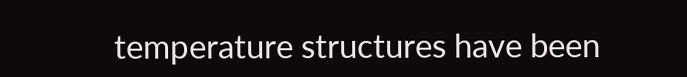temperature structures have been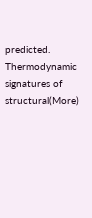predicted. Thermodynamic signatures of structural(More)